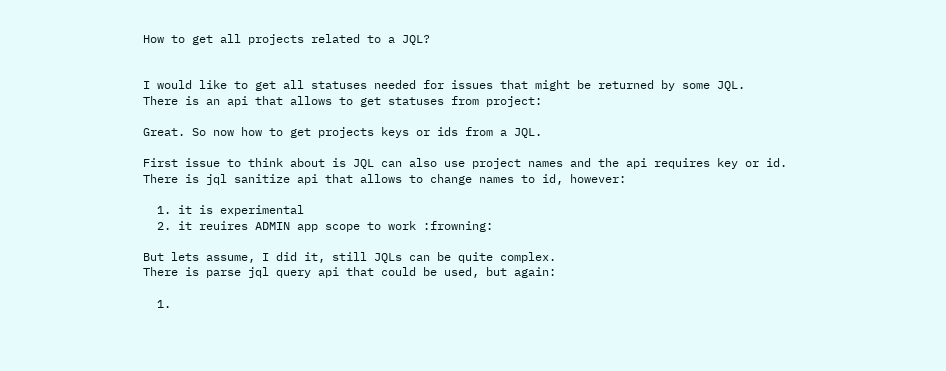How to get all projects related to a JQL?


I would like to get all statuses needed for issues that might be returned by some JQL.
There is an api that allows to get statuses from project:

Great. So now how to get projects keys or ids from a JQL.

First issue to think about is JQL can also use project names and the api requires key or id.
There is jql sanitize api that allows to change names to id, however:

  1. it is experimental
  2. it reuires ADMIN app scope to work :frowning:

But lets assume, I did it, still JQLs can be quite complex.
There is parse jql query api that could be used, but again:

  1.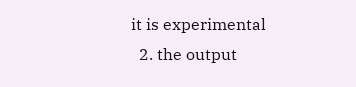it is experimental
  2. the output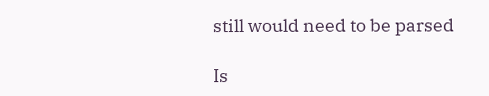still would need to be parsed

Is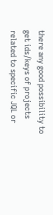there any good possibility to get ids/keys of projects related to specific JQL or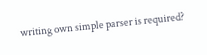writing own simple parser is required?